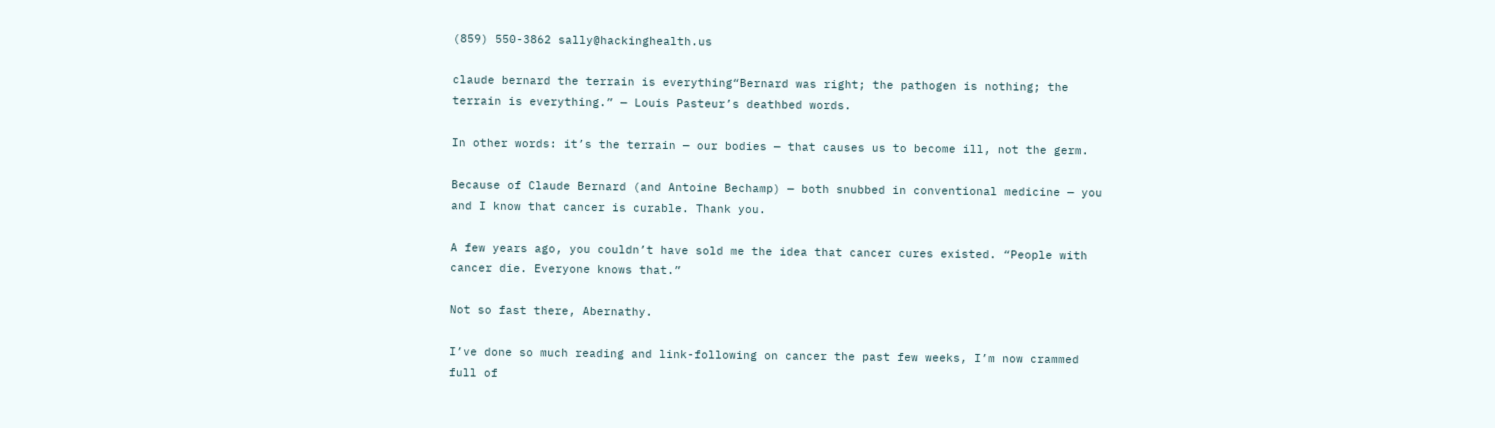(859) 550-3862 sally@hackinghealth.us

claude bernard the terrain is everything“Bernard was right; the pathogen is nothing; the terrain is everything.” — Louis Pasteur’s deathbed words.

In other words: it’s the terrain — our bodies — that causes us to become ill, not the germ.

Because of Claude Bernard (and Antoine Bechamp) — both snubbed in conventional medicine — you and I know that cancer is curable. Thank you.

A few years ago, you couldn’t have sold me the idea that cancer cures existed. “People with cancer die. Everyone knows that.”

Not so fast there, Abernathy.

I’ve done so much reading and link-following on cancer the past few weeks, I’m now crammed full of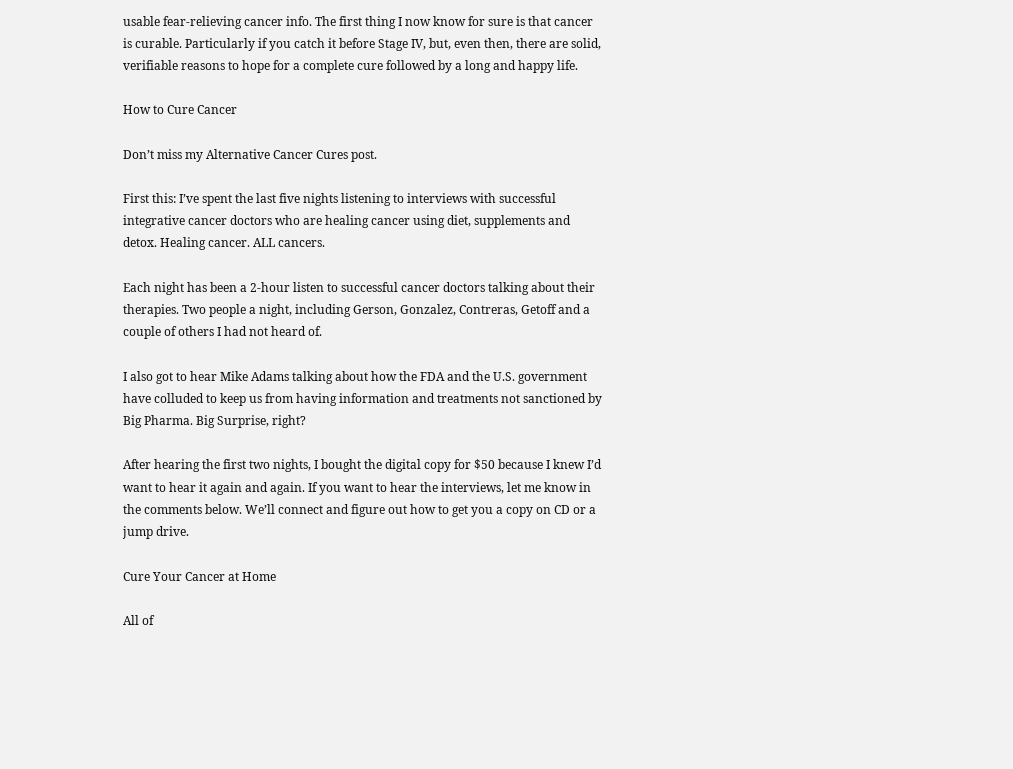usable fear-relieving cancer info. The first thing I now know for sure is that cancer is curable. Particularly if you catch it before Stage IV, but, even then, there are solid, verifiable reasons to hope for a complete cure followed by a long and happy life.

How to Cure Cancer

Don’t miss my Alternative Cancer Cures post.

First this: I’ve spent the last five nights listening to interviews with successful integrative cancer doctors who are healing cancer using diet, supplements and detox. Healing cancer. ALL cancers.

Each night has been a 2-hour listen to successful cancer doctors talking about their therapies. Two people a night, including Gerson, Gonzalez, Contreras, Getoff and a couple of others I had not heard of.

I also got to hear Mike Adams talking about how the FDA and the U.S. government have colluded to keep us from having information and treatments not sanctioned by Big Pharma. Big Surprise, right?

After hearing the first two nights, I bought the digital copy for $50 because I knew I’d want to hear it again and again. If you want to hear the interviews, let me know in the comments below. We’ll connect and figure out how to get you a copy on CD or a jump drive.

Cure Your Cancer at Home

All of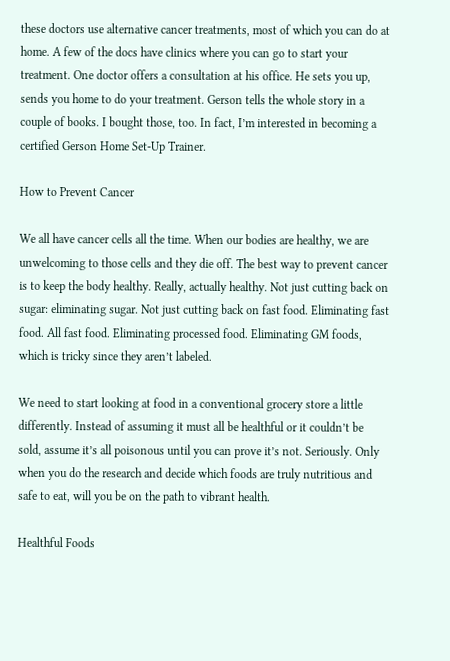these doctors use alternative cancer treatments, most of which you can do at home. A few of the docs have clinics where you can go to start your treatment. One doctor offers a consultation at his office. He sets you up, sends you home to do your treatment. Gerson tells the whole story in a couple of books. I bought those, too. In fact, I’m interested in becoming a certified Gerson Home Set-Up Trainer.

How to Prevent Cancer

We all have cancer cells all the time. When our bodies are healthy, we are unwelcoming to those cells and they die off. The best way to prevent cancer is to keep the body healthy. Really, actually healthy. Not just cutting back on sugar: eliminating sugar. Not just cutting back on fast food. Eliminating fast food. All fast food. Eliminating processed food. Eliminating GM foods, which is tricky since they aren’t labeled.

We need to start looking at food in a conventional grocery store a little differently. Instead of assuming it must all be healthful or it couldn’t be sold, assume it’s all poisonous until you can prove it’s not. Seriously. Only when you do the research and decide which foods are truly nutritious and safe to eat, will you be on the path to vibrant health.

Healthful Foods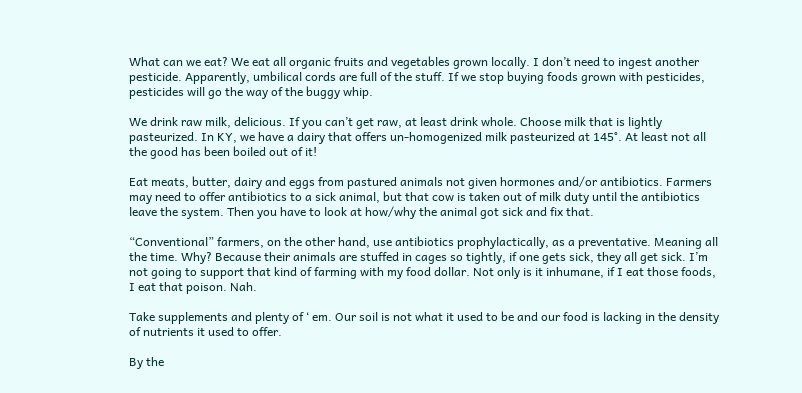What can we eat? We eat all organic fruits and vegetables grown locally. I don’t need to ingest another pesticide. Apparently, umbilical cords are full of the stuff. If we stop buying foods grown with pesticides, pesticides will go the way of the buggy whip.

We drink raw milk, delicious. If you can’t get raw, at least drink whole. Choose milk that is lightly pasteurized. In KY, we have a dairy that offers un-homogenized milk pasteurized at 145°. At least not all the good has been boiled out of it!

Eat meats, butter, dairy and eggs from pastured animals not given hormones and/or antibiotics. Farmers may need to offer antibiotics to a sick animal, but that cow is taken out of milk duty until the antibiotics leave the system. Then you have to look at how/why the animal got sick and fix that.

“Conventional” farmers, on the other hand, use antibiotics prophylactically, as a preventative. Meaning all the time. Why? Because their animals are stuffed in cages so tightly, if one gets sick, they all get sick. I’m not going to support that kind of farming with my food dollar. Not only is it inhumane, if I eat those foods, I eat that poison. Nah.

Take supplements and plenty of ‘ em. Our soil is not what it used to be and our food is lacking in the density of nutrients it used to offer.

By the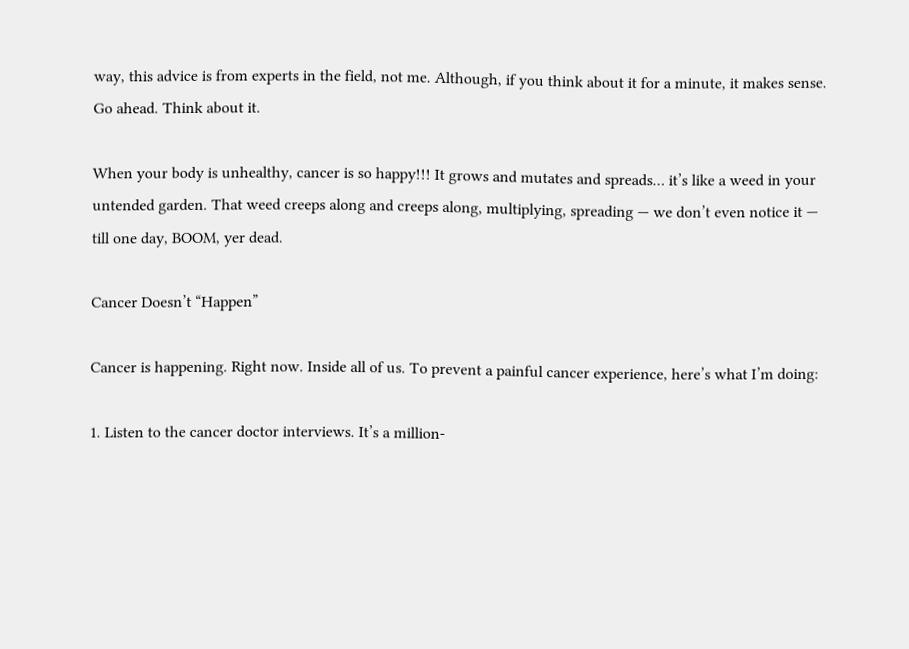way, this advice is from experts in the field, not me. Although, if you think about it for a minute, it makes sense. Go ahead. Think about it.

When your body is unhealthy, cancer is so happy!!! It grows and mutates and spreads… it’s like a weed in your untended garden. That weed creeps along and creeps along, multiplying, spreading — we don’t even notice it — till one day, BOOM, yer dead.

Cancer Doesn’t “Happen”

Cancer is happening. Right now. Inside all of us. To prevent a painful cancer experience, here’s what I’m doing:

1. Listen to the cancer doctor interviews. It’s a million-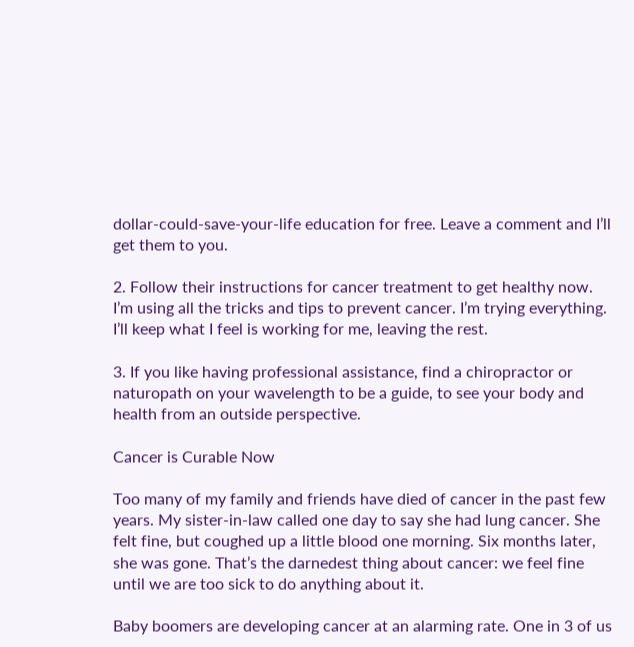dollar-could-save-your-life education for free. Leave a comment and I’ll get them to you.

2. Follow their instructions for cancer treatment to get healthy now. I’m using all the tricks and tips to prevent cancer. I’m trying everything. I’ll keep what I feel is working for me, leaving the rest.

3. If you like having professional assistance, find a chiropractor or naturopath on your wavelength to be a guide, to see your body and health from an outside perspective.

Cancer is Curable Now

Too many of my family and friends have died of cancer in the past few years. My sister-in-law called one day to say she had lung cancer. She felt fine, but coughed up a little blood one morning. Six months later, she was gone. That’s the darnedest thing about cancer: we feel fine until we are too sick to do anything about it.

Baby boomers are developing cancer at an alarming rate. One in 3 of us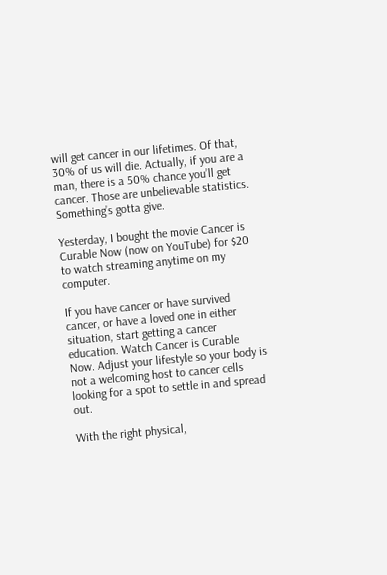will get cancer in our lifetimes. Of that, 30% of us will die. Actually, if you are a man, there is a 50% chance you’ll get cancer. Those are unbelievable statistics. Something’s gotta give.

Yesterday, I bought the movie Cancer is Curable Now (now on YouTube) for $20 to watch streaming anytime on my computer.

If you have cancer or have survived cancer, or have a loved one in either situation, start getting a cancer education. Watch Cancer is Curable Now. Adjust your lifestyle so your body is not a welcoming host to cancer cells looking for a spot to settle in and spread out.

With the right physical,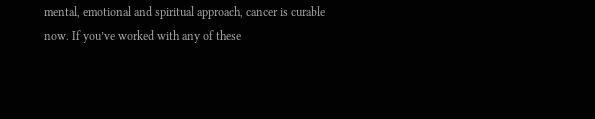mental, emotional and spiritual approach, cancer is curable now. If you’ve worked with any of these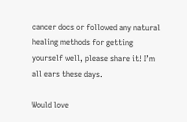cancer docs or followed any natural healing methods for getting yourself well, please share it! I’m all ears these days.

Would love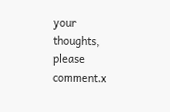your thoughts, please comment.x